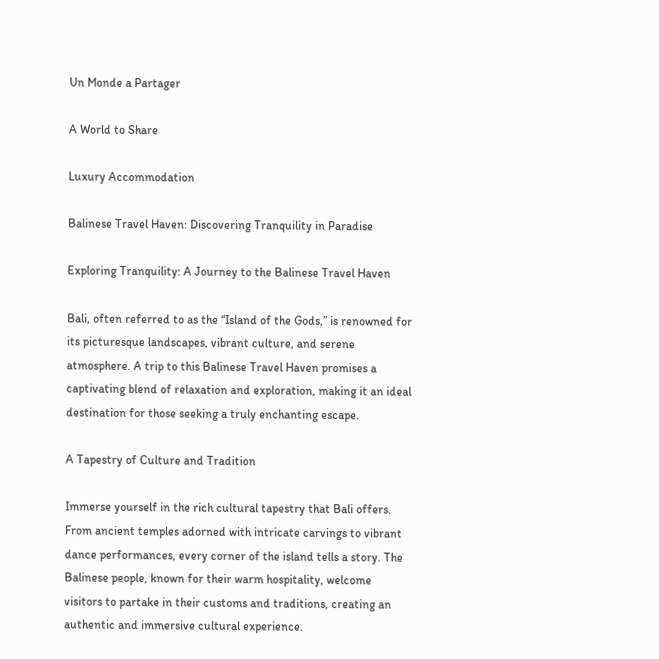Un Monde a Partager

A World to Share

Luxury Accommodation

Balinese Travel Haven: Discovering Tranquility in Paradise

Exploring Tranquility: A Journey to the Balinese Travel Haven

Bali, often referred to as the “Island of the Gods,” is renowned for its picturesque landscapes, vibrant culture, and serene atmosphere. A trip to this Balinese Travel Haven promises a captivating blend of relaxation and exploration, making it an ideal destination for those seeking a truly enchanting escape.

A Tapestry of Culture and Tradition

Immerse yourself in the rich cultural tapestry that Bali offers. From ancient temples adorned with intricate carvings to vibrant dance performances, every corner of the island tells a story. The Balinese people, known for their warm hospitality, welcome visitors to partake in their customs and traditions, creating an authentic and immersive cultural experience.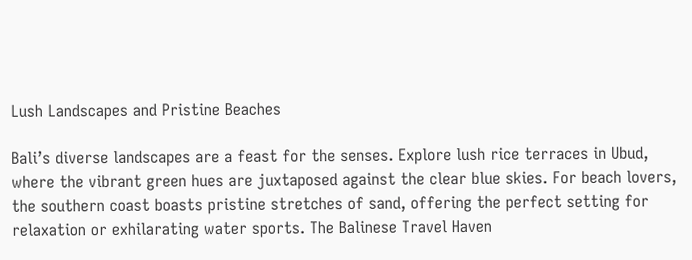Lush Landscapes and Pristine Beaches

Bali’s diverse landscapes are a feast for the senses. Explore lush rice terraces in Ubud, where the vibrant green hues are juxtaposed against the clear blue skies. For beach lovers, the southern coast boasts pristine stretches of sand, offering the perfect setting for relaxation or exhilarating water sports. The Balinese Travel Haven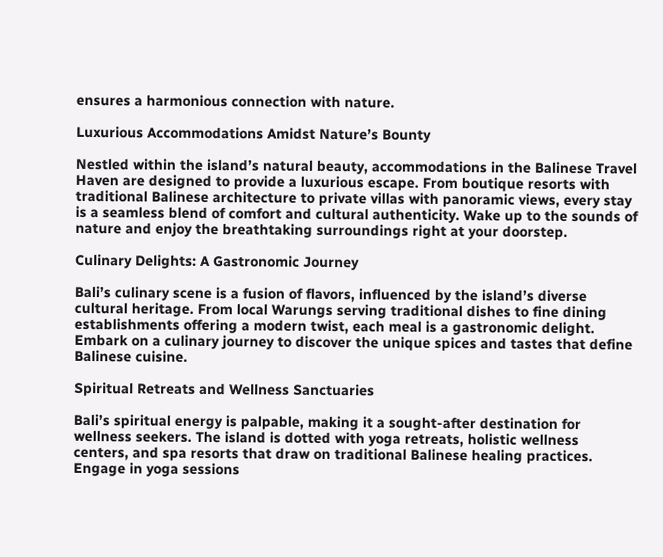ensures a harmonious connection with nature.

Luxurious Accommodations Amidst Nature’s Bounty

Nestled within the island’s natural beauty, accommodations in the Balinese Travel Haven are designed to provide a luxurious escape. From boutique resorts with traditional Balinese architecture to private villas with panoramic views, every stay is a seamless blend of comfort and cultural authenticity. Wake up to the sounds of nature and enjoy the breathtaking surroundings right at your doorstep.

Culinary Delights: A Gastronomic Journey

Bali’s culinary scene is a fusion of flavors, influenced by the island’s diverse cultural heritage. From local Warungs serving traditional dishes to fine dining establishments offering a modern twist, each meal is a gastronomic delight. Embark on a culinary journey to discover the unique spices and tastes that define Balinese cuisine.

Spiritual Retreats and Wellness Sanctuaries

Bali’s spiritual energy is palpable, making it a sought-after destination for wellness seekers. The island is dotted with yoga retreats, holistic wellness centers, and spa resorts that draw on traditional Balinese healing practices. Engage in yoga sessions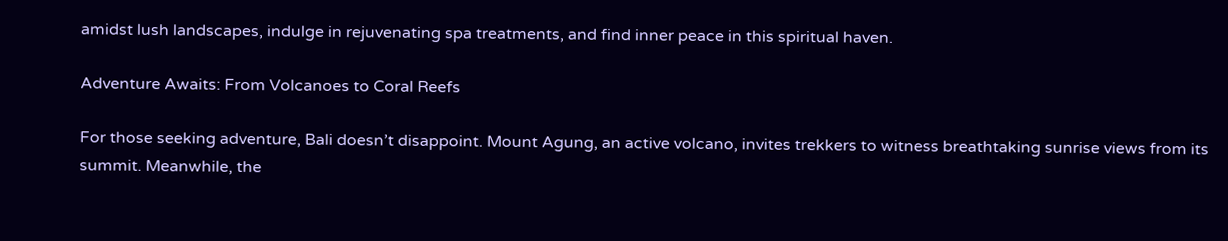amidst lush landscapes, indulge in rejuvenating spa treatments, and find inner peace in this spiritual haven.

Adventure Awaits: From Volcanoes to Coral Reefs

For those seeking adventure, Bali doesn’t disappoint. Mount Agung, an active volcano, invites trekkers to witness breathtaking sunrise views from its summit. Meanwhile, the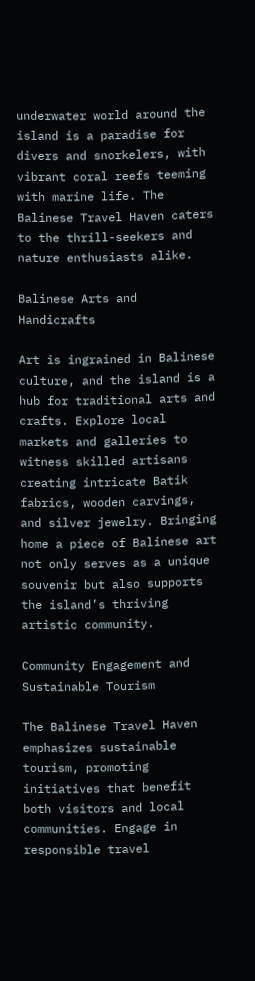underwater world around the island is a paradise for divers and snorkelers, with vibrant coral reefs teeming with marine life. The Balinese Travel Haven caters to the thrill-seekers and nature enthusiasts alike.

Balinese Arts and Handicrafts

Art is ingrained in Balinese culture, and the island is a hub for traditional arts and crafts. Explore local markets and galleries to witness skilled artisans creating intricate Batik fabrics, wooden carvings, and silver jewelry. Bringing home a piece of Balinese art not only serves as a unique souvenir but also supports the island’s thriving artistic community.

Community Engagement and Sustainable Tourism

The Balinese Travel Haven emphasizes sustainable tourism, promoting initiatives that benefit both visitors and local communities. Engage in responsible travel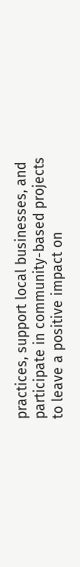practices, support local businesses, and participate in community-based projects to leave a positive impact on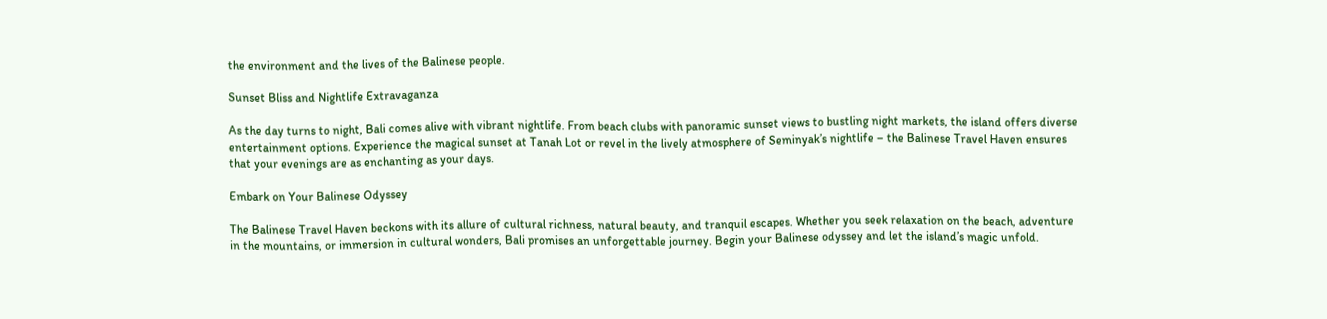the environment and the lives of the Balinese people.

Sunset Bliss and Nightlife Extravaganza

As the day turns to night, Bali comes alive with vibrant nightlife. From beach clubs with panoramic sunset views to bustling night markets, the island offers diverse entertainment options. Experience the magical sunset at Tanah Lot or revel in the lively atmosphere of Seminyak’s nightlife – the Balinese Travel Haven ensures that your evenings are as enchanting as your days.

Embark on Your Balinese Odyssey

The Balinese Travel Haven beckons with its allure of cultural richness, natural beauty, and tranquil escapes. Whether you seek relaxation on the beach, adventure in the mountains, or immersion in cultural wonders, Bali promises an unforgettable journey. Begin your Balinese odyssey and let the island’s magic unfold.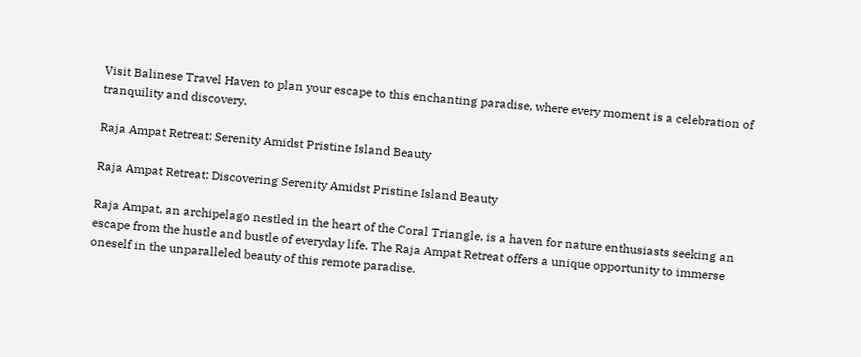Visit Balinese Travel Haven to plan your escape to this enchanting paradise, where every moment is a celebration of tranquility and discovery.

Raja Ampat Retreat: Serenity Amidst Pristine Island Beauty

Raja Ampat Retreat: Discovering Serenity Amidst Pristine Island Beauty

Raja Ampat, an archipelago nestled in the heart of the Coral Triangle, is a haven for nature enthusiasts seeking an escape from the hustle and bustle of everyday life. The Raja Ampat Retreat offers a unique opportunity to immerse oneself in the unparalleled beauty of this remote paradise.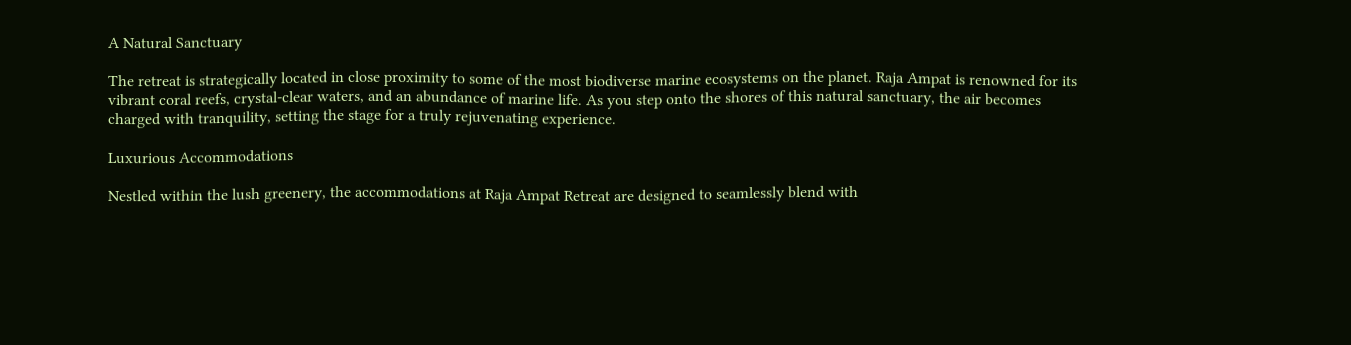A Natural Sanctuary

The retreat is strategically located in close proximity to some of the most biodiverse marine ecosystems on the planet. Raja Ampat is renowned for its vibrant coral reefs, crystal-clear waters, and an abundance of marine life. As you step onto the shores of this natural sanctuary, the air becomes charged with tranquility, setting the stage for a truly rejuvenating experience.

Luxurious Accommodations

Nestled within the lush greenery, the accommodations at Raja Ampat Retreat are designed to seamlessly blend with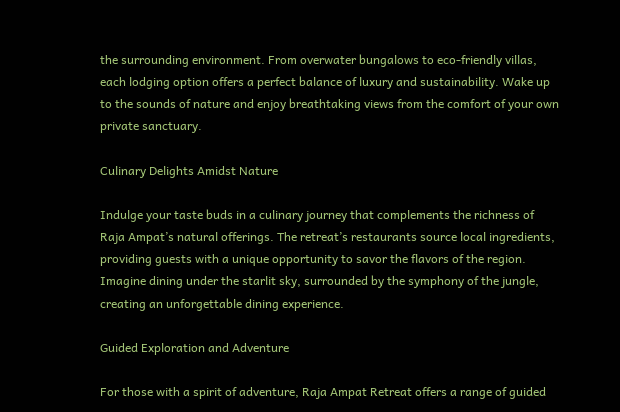the surrounding environment. From overwater bungalows to eco-friendly villas, each lodging option offers a perfect balance of luxury and sustainability. Wake up to the sounds of nature and enjoy breathtaking views from the comfort of your own private sanctuary.

Culinary Delights Amidst Nature

Indulge your taste buds in a culinary journey that complements the richness of Raja Ampat’s natural offerings. The retreat’s restaurants source local ingredients, providing guests with a unique opportunity to savor the flavors of the region. Imagine dining under the starlit sky, surrounded by the symphony of the jungle, creating an unforgettable dining experience.

Guided Exploration and Adventure

For those with a spirit of adventure, Raja Ampat Retreat offers a range of guided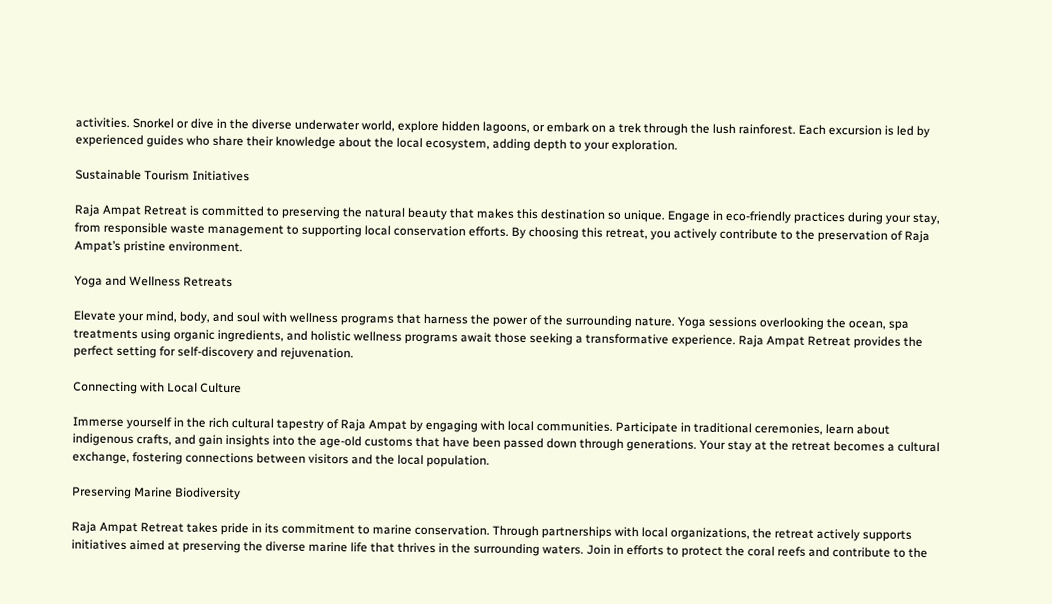activities. Snorkel or dive in the diverse underwater world, explore hidden lagoons, or embark on a trek through the lush rainforest. Each excursion is led by experienced guides who share their knowledge about the local ecosystem, adding depth to your exploration.

Sustainable Tourism Initiatives

Raja Ampat Retreat is committed to preserving the natural beauty that makes this destination so unique. Engage in eco-friendly practices during your stay, from responsible waste management to supporting local conservation efforts. By choosing this retreat, you actively contribute to the preservation of Raja Ampat’s pristine environment.

Yoga and Wellness Retreats

Elevate your mind, body, and soul with wellness programs that harness the power of the surrounding nature. Yoga sessions overlooking the ocean, spa treatments using organic ingredients, and holistic wellness programs await those seeking a transformative experience. Raja Ampat Retreat provides the perfect setting for self-discovery and rejuvenation.

Connecting with Local Culture

Immerse yourself in the rich cultural tapestry of Raja Ampat by engaging with local communities. Participate in traditional ceremonies, learn about indigenous crafts, and gain insights into the age-old customs that have been passed down through generations. Your stay at the retreat becomes a cultural exchange, fostering connections between visitors and the local population.

Preserving Marine Biodiversity

Raja Ampat Retreat takes pride in its commitment to marine conservation. Through partnerships with local organizations, the retreat actively supports initiatives aimed at preserving the diverse marine life that thrives in the surrounding waters. Join in efforts to protect the coral reefs and contribute to the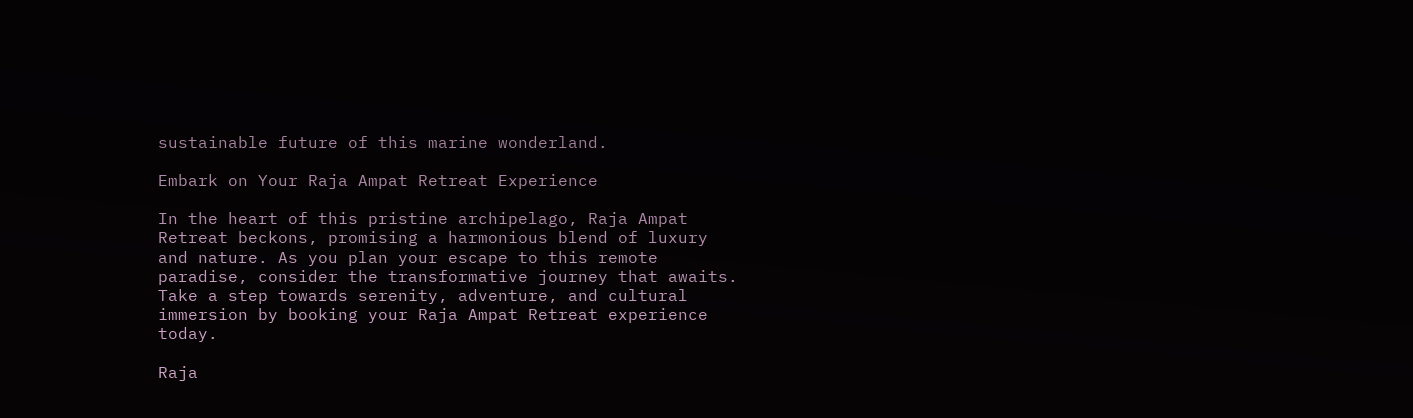sustainable future of this marine wonderland.

Embark on Your Raja Ampat Retreat Experience

In the heart of this pristine archipelago, Raja Ampat Retreat beckons, promising a harmonious blend of luxury and nature. As you plan your escape to this remote paradise, consider the transformative journey that awaits. Take a step towards serenity, adventure, and cultural immersion by booking your Raja Ampat Retreat experience today.

Raja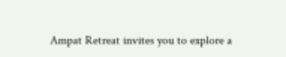Ampat Retreat invites you to explore a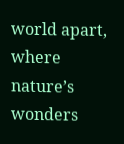world apart, where nature’s wonders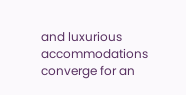and luxurious accommodations converge for an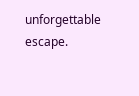unforgettable escape.